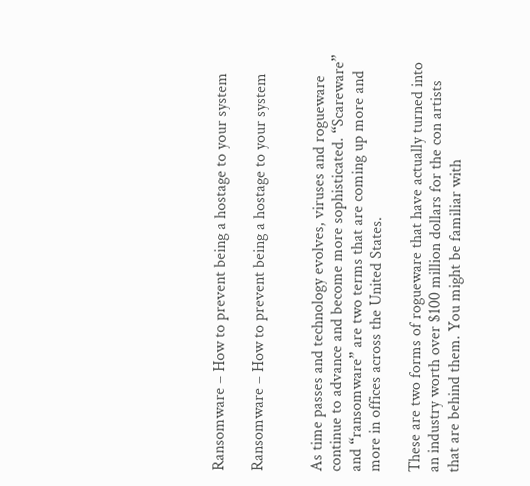Ransomware – How to prevent being a hostage to your system

Ransomware – How to prevent being a hostage to your system


As time passes and technology evolves, viruses and rogueware continue to advance and become more sophisticated. “Scareware” and “ransomware” are two terms that are coming up more and more in offices across the United States.

These are two forms of rogueware that have actually turned into an industry worth over $100 million dollars for the con artists that are behind them. You might be familiar with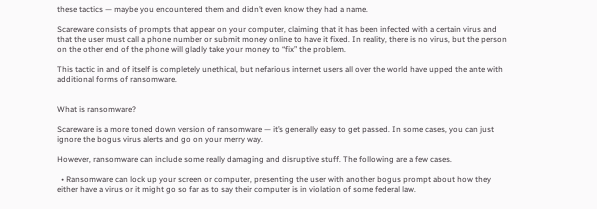these tactics — maybe you encountered them and didn’t even know they had a name.

Scareware consists of prompts that appear on your computer, claiming that it has been infected with a certain virus and that the user must call a phone number or submit money online to have it fixed. In reality, there is no virus, but the person on the other end of the phone will gladly take your money to “fix” the problem.

This tactic in and of itself is completely unethical, but nefarious internet users all over the world have upped the ante with additional forms of ransomware.


What is ransomware?

Scareware is a more toned down version of ransomware — it’s generally easy to get passed. In some cases, you can just ignore the bogus virus alerts and go on your merry way.

However, ransomware can include some really damaging and disruptive stuff. The following are a few cases.

  • Ransomware can lock up your screen or computer, presenting the user with another bogus prompt about how they either have a virus or it might go so far as to say their computer is in violation of some federal law.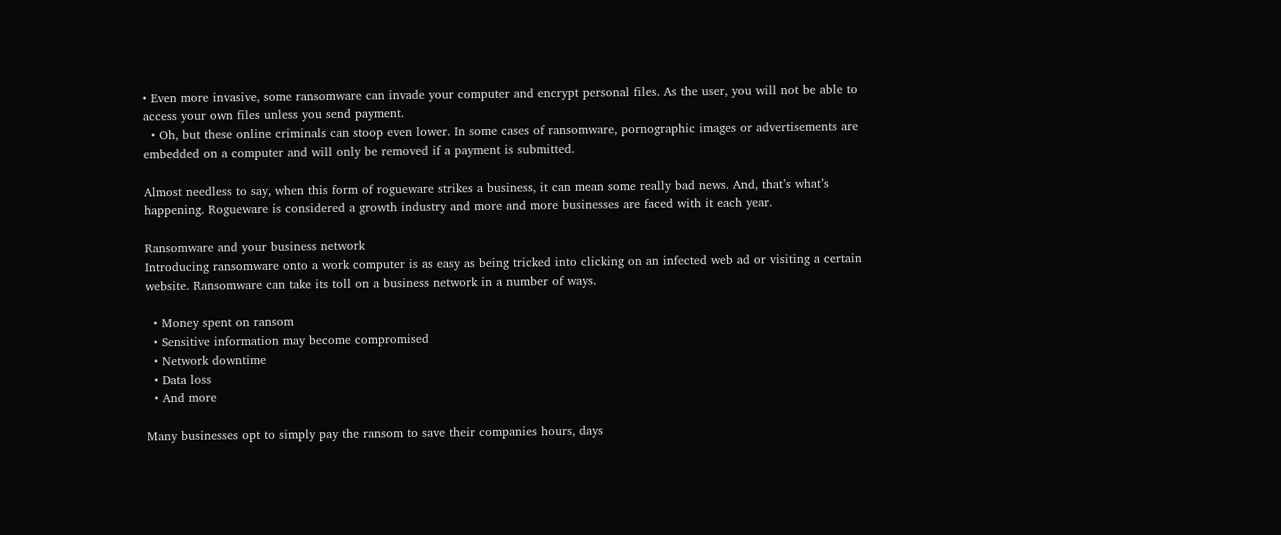• Even more invasive, some ransomware can invade your computer and encrypt personal files. As the user, you will not be able to access your own files unless you send payment.
  • Oh, but these online criminals can stoop even lower. In some cases of ransomware, pornographic images or advertisements are embedded on a computer and will only be removed if a payment is submitted.

Almost needless to say, when this form of rogueware strikes a business, it can mean some really bad news. And, that’s what’s happening. Rogueware is considered a growth industry and more and more businesses are faced with it each year.

Ransomware and your business network
Introducing ransomware onto a work computer is as easy as being tricked into clicking on an infected web ad or visiting a certain website. Ransomware can take its toll on a business network in a number of ways.

  • Money spent on ransom
  • Sensitive information may become compromised
  • Network downtime
  • Data loss
  • And more

Many businesses opt to simply pay the ransom to save their companies hours, days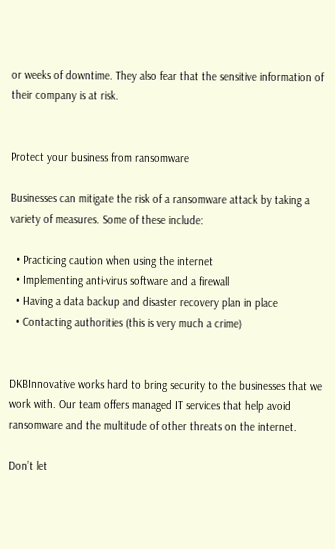or weeks of downtime. They also fear that the sensitive information of their company is at risk.


Protect your business from ransomware

Businesses can mitigate the risk of a ransomware attack by taking a variety of measures. Some of these include:

  • Practicing caution when using the internet
  • Implementing anti-virus software and a firewall
  • Having a data backup and disaster recovery plan in place
  • Contacting authorities (this is very much a crime)


DKBInnovative works hard to bring security to the businesses that we work with. Our team offers managed IT services that help avoid ransomware and the multitude of other threats on the internet.

Don’t let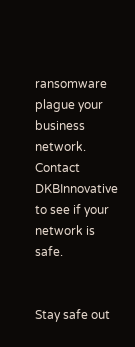ransomware plague your business network. Contact DKBInnovative to see if your network is safe.


Stay safe out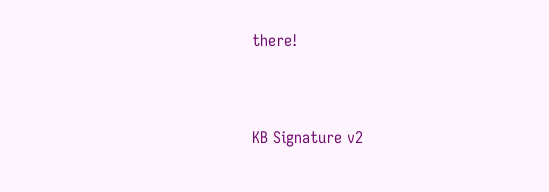there!


KB Signature v2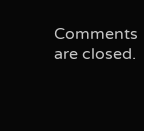Comments are closed.